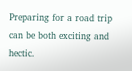Preparing for a road trip can be both exciting and hectic.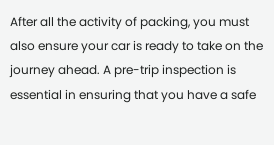After all the activity of packing, you must also ensure your car is ready to take on the journey ahead. A pre-trip inspection is essential in ensuring that you have a safe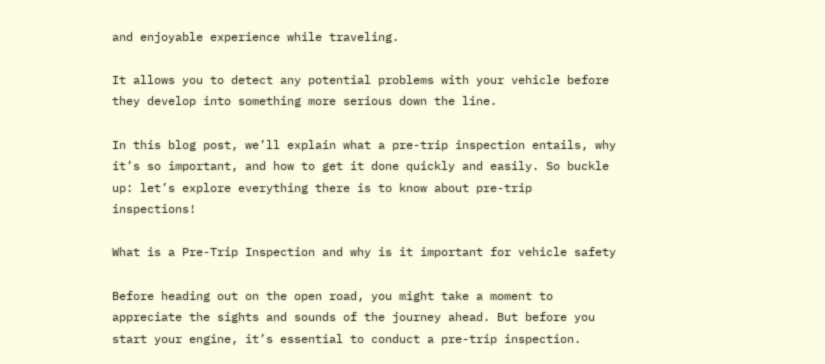and enjoyable experience while traveling.

It allows you to detect any potential problems with your vehicle before they develop into something more serious down the line.

In this blog post, we’ll explain what a pre-trip inspection entails, why it’s so important, and how to get it done quickly and easily. So buckle up: let’s explore everything there is to know about pre-trip inspections!

What is a Pre-Trip Inspection and why is it important for vehicle safety

Before heading out on the open road, you might take a moment to appreciate the sights and sounds of the journey ahead. But before you start your engine, it’s essential to conduct a pre-trip inspection.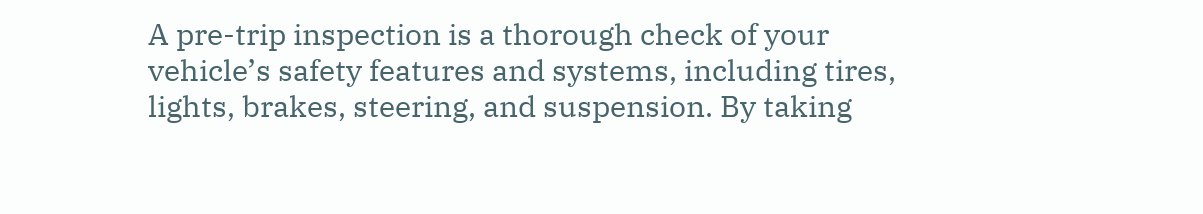A pre-trip inspection is a thorough check of your vehicle’s safety features and systems, including tires, lights, brakes, steering, and suspension. By taking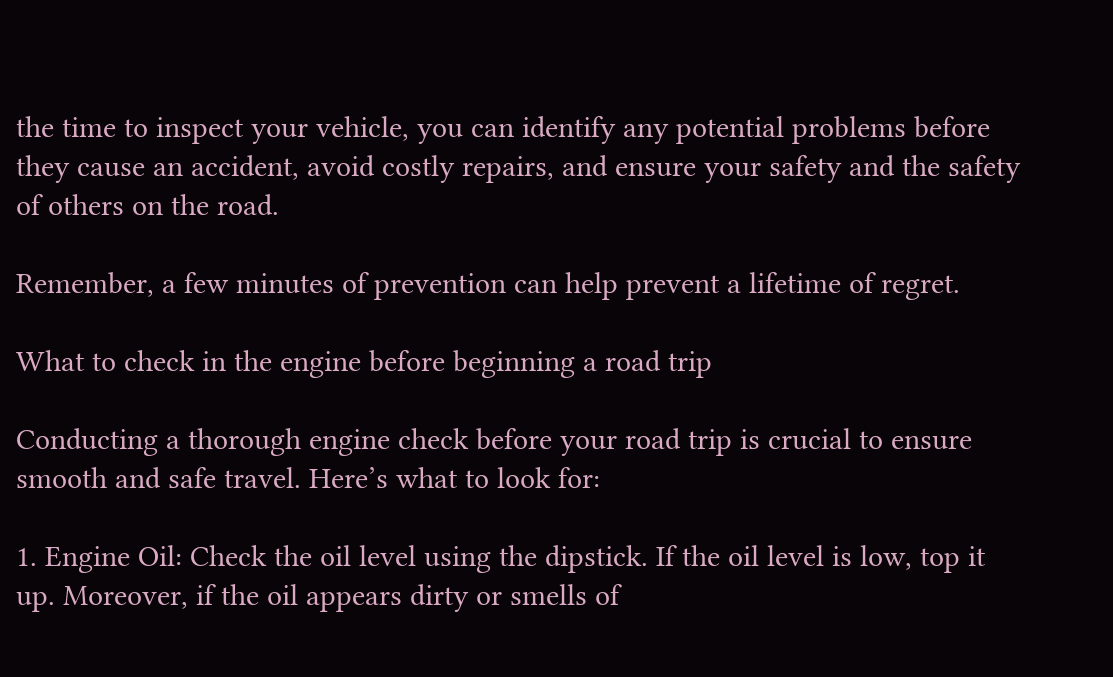the time to inspect your vehicle, you can identify any potential problems before they cause an accident, avoid costly repairs, and ensure your safety and the safety of others on the road.

Remember, a few minutes of prevention can help prevent a lifetime of regret.

What to check in the engine before beginning a road trip

Conducting a thorough engine check before your road trip is crucial to ensure smooth and safe travel. Here’s what to look for:

1. Engine Oil: Check the oil level using the dipstick. If the oil level is low, top it up. Moreover, if the oil appears dirty or smells of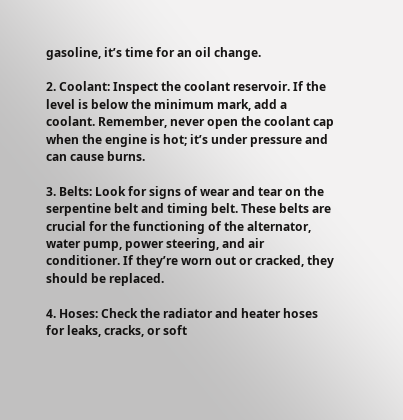gasoline, it’s time for an oil change.

2. Coolant: Inspect the coolant reservoir. If the level is below the minimum mark, add a coolant. Remember, never open the coolant cap when the engine is hot; it’s under pressure and can cause burns.

3. Belts: Look for signs of wear and tear on the serpentine belt and timing belt. These belts are crucial for the functioning of the alternator, water pump, power steering, and air conditioner. If they’re worn out or cracked, they should be replaced.

4. Hoses: Check the radiator and heater hoses for leaks, cracks, or soft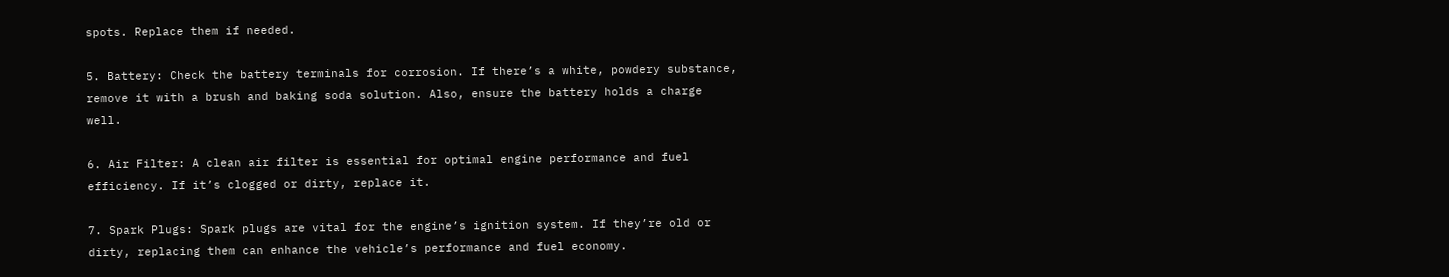spots. Replace them if needed.

5. Battery: Check the battery terminals for corrosion. If there’s a white, powdery substance, remove it with a brush and baking soda solution. Also, ensure the battery holds a charge well.

6. Air Filter: A clean air filter is essential for optimal engine performance and fuel efficiency. If it’s clogged or dirty, replace it.

7. Spark Plugs: Spark plugs are vital for the engine’s ignition system. If they’re old or dirty, replacing them can enhance the vehicle’s performance and fuel economy.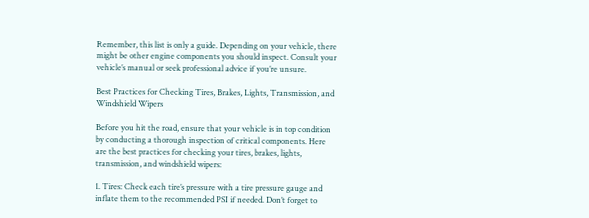Remember, this list is only a guide. Depending on your vehicle, there might be other engine components you should inspect. Consult your vehicle’s manual or seek professional advice if you’re unsure.

Best Practices for Checking Tires, Brakes, Lights, Transmission, and Windshield Wipers

Before you hit the road, ensure that your vehicle is in top condition by conducting a thorough inspection of critical components. Here are the best practices for checking your tires, brakes, lights, transmission, and windshield wipers:

1. Tires: Check each tire’s pressure with a tire pressure gauge and inflate them to the recommended PSI if needed. Don’t forget to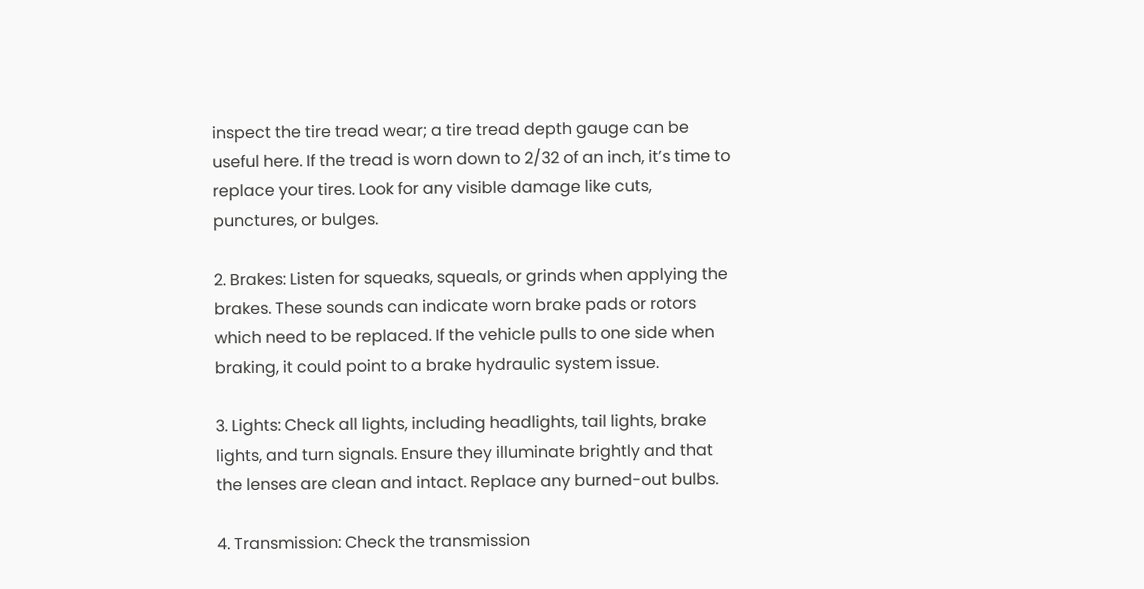inspect the tire tread wear; a tire tread depth gauge can be useful here. If the tread is worn down to 2/32 of an inch, it’s time to replace your tires. Look for any visible damage like cuts, punctures, or bulges.

2. Brakes: Listen for squeaks, squeals, or grinds when applying the brakes. These sounds can indicate worn brake pads or rotors which need to be replaced. If the vehicle pulls to one side when braking, it could point to a brake hydraulic system issue.

3. Lights: Check all lights, including headlights, tail lights, brake lights, and turn signals. Ensure they illuminate brightly and that the lenses are clean and intact. Replace any burned-out bulbs.

4. Transmission: Check the transmission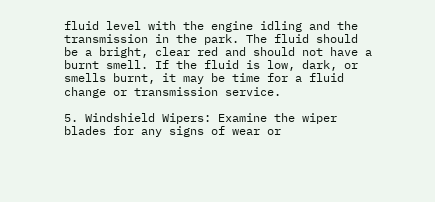fluid level with the engine idling and the transmission in the park. The fluid should be a bright, clear red and should not have a burnt smell. If the fluid is low, dark, or smells burnt, it may be time for a fluid change or transmission service.

5. Windshield Wipers: Examine the wiper blades for any signs of wear or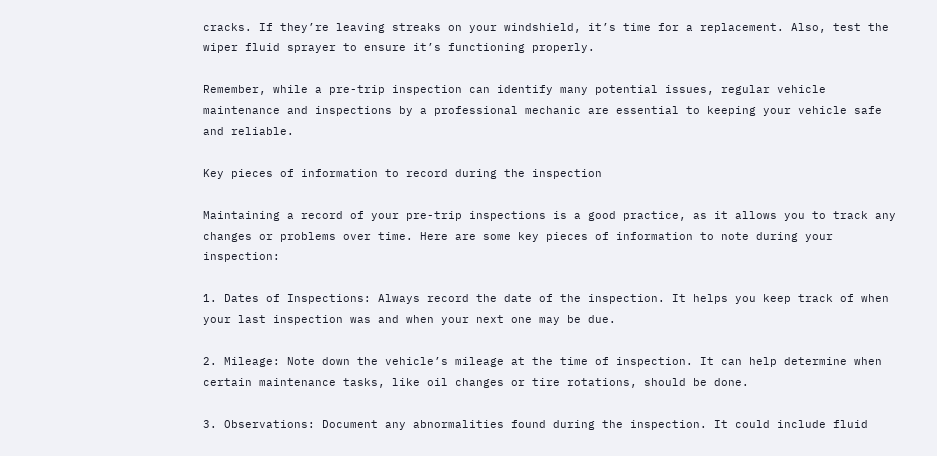cracks. If they’re leaving streaks on your windshield, it’s time for a replacement. Also, test the wiper fluid sprayer to ensure it’s functioning properly.

Remember, while a pre-trip inspection can identify many potential issues, regular vehicle maintenance and inspections by a professional mechanic are essential to keeping your vehicle safe and reliable.

Key pieces of information to record during the inspection

Maintaining a record of your pre-trip inspections is a good practice, as it allows you to track any changes or problems over time. Here are some key pieces of information to note during your inspection:

1. Dates of Inspections: Always record the date of the inspection. It helps you keep track of when your last inspection was and when your next one may be due.

2. Mileage: Note down the vehicle’s mileage at the time of inspection. It can help determine when certain maintenance tasks, like oil changes or tire rotations, should be done.

3. Observations: Document any abnormalities found during the inspection. It could include fluid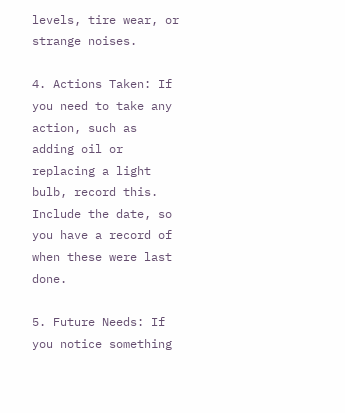levels, tire wear, or strange noises.

4. Actions Taken: If you need to take any action, such as adding oil or replacing a light bulb, record this. Include the date, so you have a record of when these were last done.

5. Future Needs: If you notice something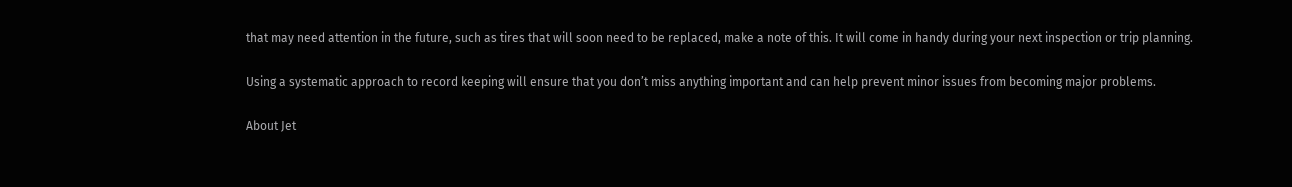that may need attention in the future, such as tires that will soon need to be replaced, make a note of this. It will come in handy during your next inspection or trip planning.

Using a systematic approach to record keeping will ensure that you don’t miss anything important and can help prevent minor issues from becoming major problems.

About Jet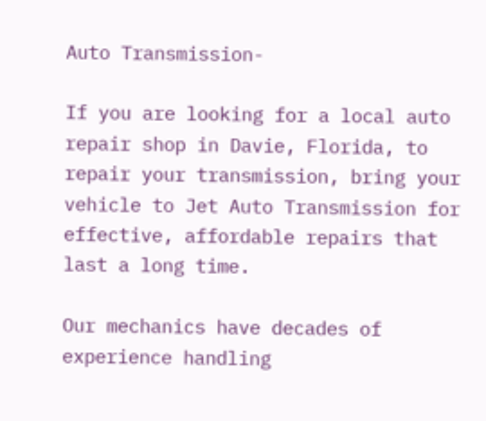Auto Transmission-

If you are looking for a local auto repair shop in Davie, Florida, to repair your transmission, bring your vehicle to Jet Auto Transmission for effective, affordable repairs that last a long time.

Our mechanics have decades of experience handling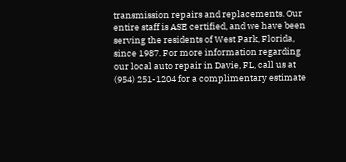transmission repairs and replacements. Our entire staff is ASE certified, and we have been serving the residents of West Park, Florida, since 1987. For more information regarding our local auto repair in Davie, FL, call us at (954) 251-1204 for a complimentary estimate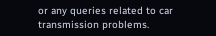or any queries related to car transmission problems.